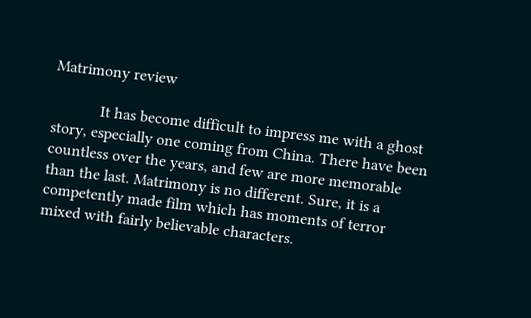Matrimony review

            It has become difficult to impress me with a ghost story, especially one coming from China. There have been countless over the years, and few are more memorable than the last. Matrimony is no different. Sure, it is a competently made film which has moments of terror mixed with fairly believable characters.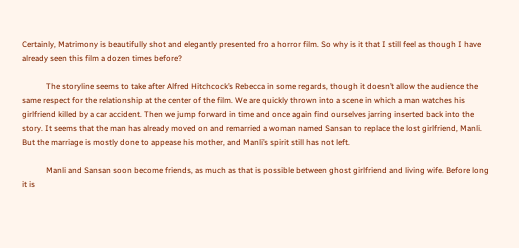Certainly, Matrimony is beautifully shot and elegantly presented fro a horror film. So why is it that I still feel as though I have already seen this film a dozen times before?

            The storyline seems to take after Alfred Hitchcock’s Rebecca in some regards, though it doesn’t allow the audience the same respect for the relationship at the center of the film. We are quickly thrown into a scene in which a man watches his girlfriend killed by a car accident. Then we jump forward in time and once again find ourselves jarring inserted back into the story. It seems that the man has already moved on and remarried a woman named Sansan to replace the lost girlfriend, Manli. But the marriage is mostly done to appease his mother, and Manli’s spirit still has not left.

            Manli and Sansan soon become friends, as much as that is possible between ghost girlfriend and living wife. Before long it is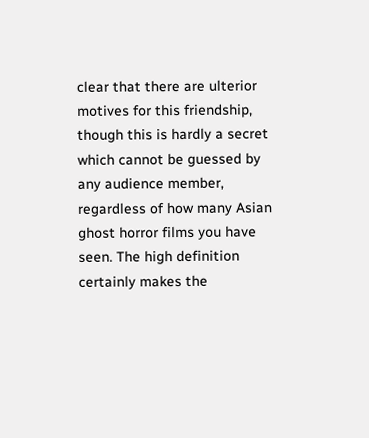clear that there are ulterior motives for this friendship, though this is hardly a secret which cannot be guessed by any audience member, regardless of how many Asian ghost horror films you have seen. The high definition certainly makes the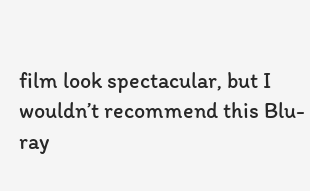film look spectacular, but I wouldn’t recommend this Blu-ray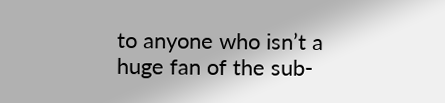to anyone who isn’t a huge fan of the sub-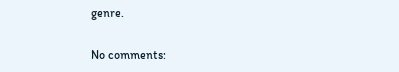genre.

No comments: